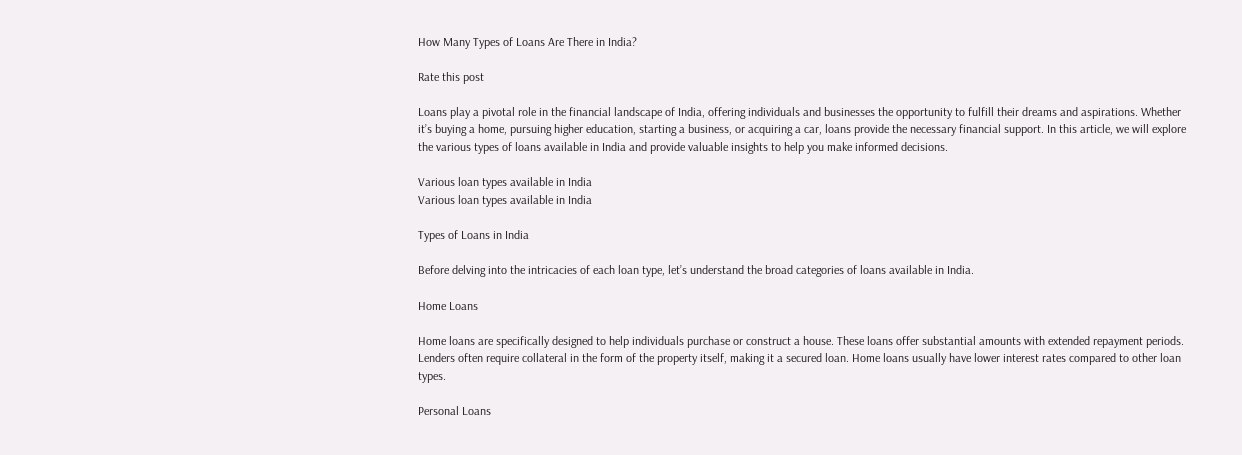How Many Types of Loans Are There in India?

Rate this post

Loans play a pivotal role in the financial landscape of India, offering individuals and businesses the opportunity to fulfill their dreams and aspirations. Whether it’s buying a home, pursuing higher education, starting a business, or acquiring a car, loans provide the necessary financial support. In this article, we will explore the various types of loans available in India and provide valuable insights to help you make informed decisions.

Various loan types available in India
Various loan types available in India

Types of Loans in India

Before delving into the intricacies of each loan type, let’s understand the broad categories of loans available in India.

Home Loans

Home loans are specifically designed to help individuals purchase or construct a house. These loans offer substantial amounts with extended repayment periods. Lenders often require collateral in the form of the property itself, making it a secured loan. Home loans usually have lower interest rates compared to other loan types.

Personal Loans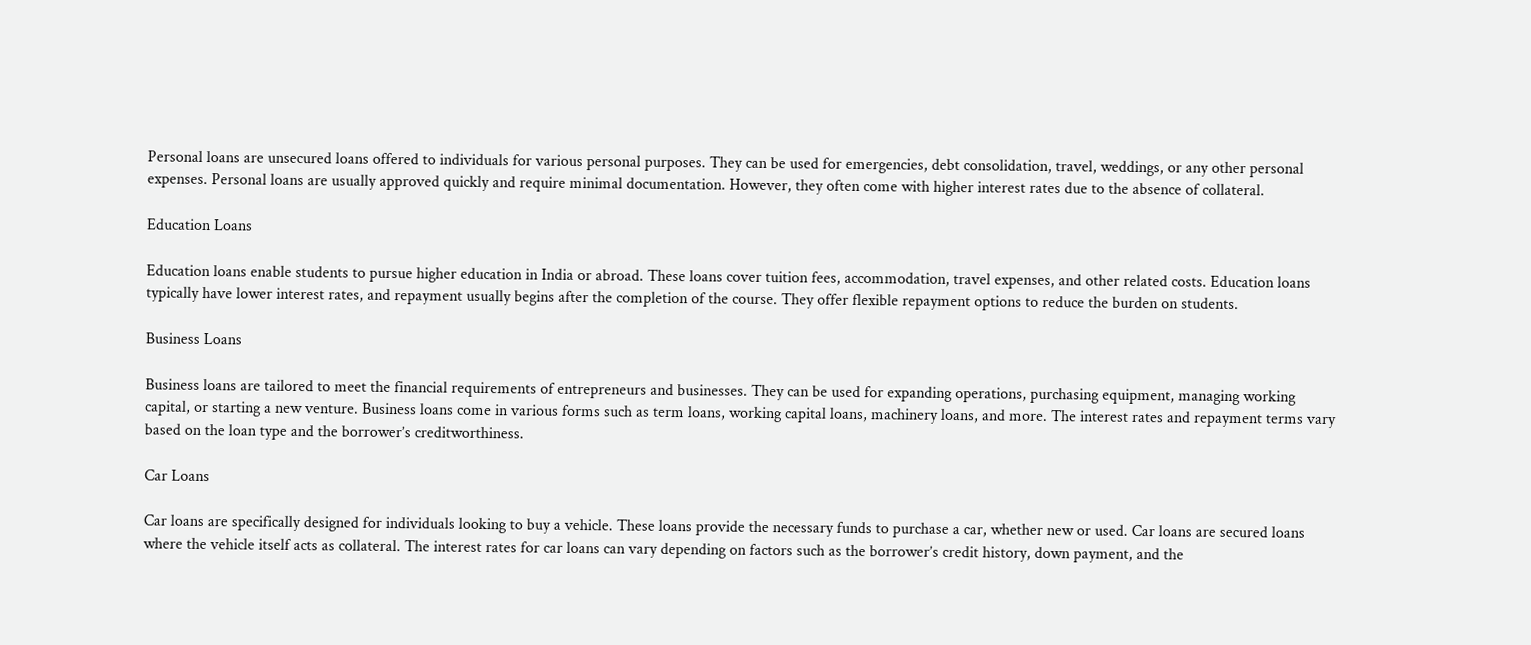Personal loans are unsecured loans offered to individuals for various personal purposes. They can be used for emergencies, debt consolidation, travel, weddings, or any other personal expenses. Personal loans are usually approved quickly and require minimal documentation. However, they often come with higher interest rates due to the absence of collateral.

Education Loans

Education loans enable students to pursue higher education in India or abroad. These loans cover tuition fees, accommodation, travel expenses, and other related costs. Education loans typically have lower interest rates, and repayment usually begins after the completion of the course. They offer flexible repayment options to reduce the burden on students.

Business Loans

Business loans are tailored to meet the financial requirements of entrepreneurs and businesses. They can be used for expanding operations, purchasing equipment, managing working capital, or starting a new venture. Business loans come in various forms such as term loans, working capital loans, machinery loans, and more. The interest rates and repayment terms vary based on the loan type and the borrower’s creditworthiness.

Car Loans

Car loans are specifically designed for individuals looking to buy a vehicle. These loans provide the necessary funds to purchase a car, whether new or used. Car loans are secured loans where the vehicle itself acts as collateral. The interest rates for car loans can vary depending on factors such as the borrower’s credit history, down payment, and the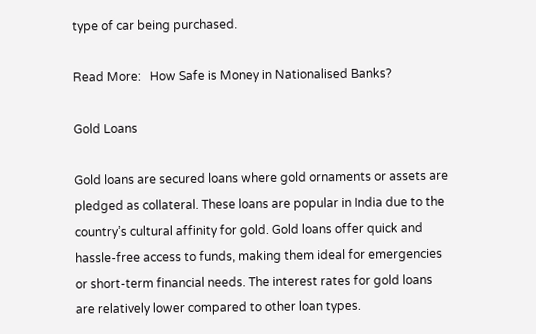type of car being purchased.

Read More:   How Safe is Money in Nationalised Banks?

Gold Loans

Gold loans are secured loans where gold ornaments or assets are pledged as collateral. These loans are popular in India due to the country’s cultural affinity for gold. Gold loans offer quick and hassle-free access to funds, making them ideal for emergencies or short-term financial needs. The interest rates for gold loans are relatively lower compared to other loan types.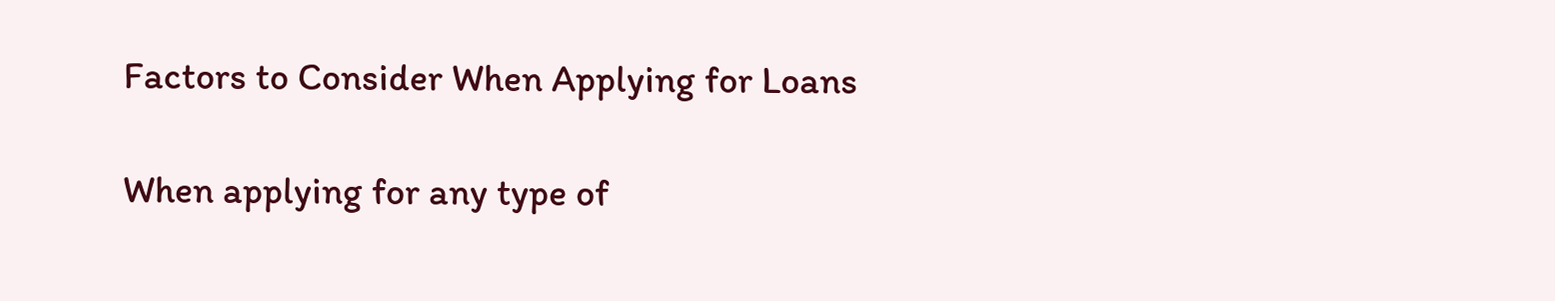Factors to Consider When Applying for Loans

When applying for any type of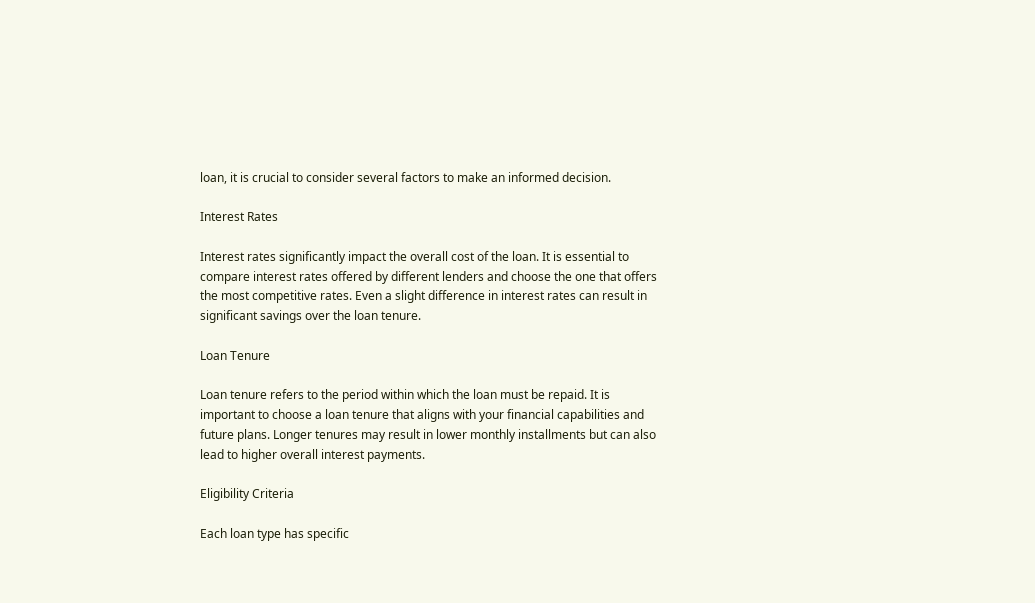loan, it is crucial to consider several factors to make an informed decision.

Interest Rates

Interest rates significantly impact the overall cost of the loan. It is essential to compare interest rates offered by different lenders and choose the one that offers the most competitive rates. Even a slight difference in interest rates can result in significant savings over the loan tenure.

Loan Tenure

Loan tenure refers to the period within which the loan must be repaid. It is important to choose a loan tenure that aligns with your financial capabilities and future plans. Longer tenures may result in lower monthly installments but can also lead to higher overall interest payments.

Eligibility Criteria

Each loan type has specific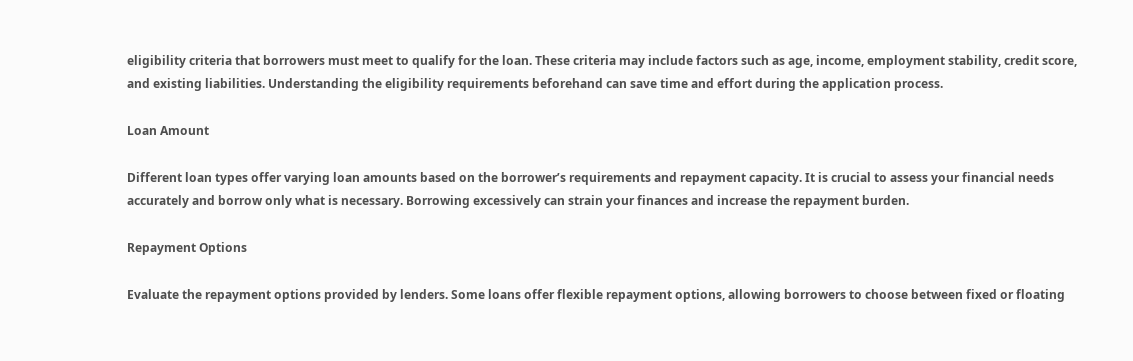eligibility criteria that borrowers must meet to qualify for the loan. These criteria may include factors such as age, income, employment stability, credit score, and existing liabilities. Understanding the eligibility requirements beforehand can save time and effort during the application process.

Loan Amount

Different loan types offer varying loan amounts based on the borrower’s requirements and repayment capacity. It is crucial to assess your financial needs accurately and borrow only what is necessary. Borrowing excessively can strain your finances and increase the repayment burden.

Repayment Options

Evaluate the repayment options provided by lenders. Some loans offer flexible repayment options, allowing borrowers to choose between fixed or floating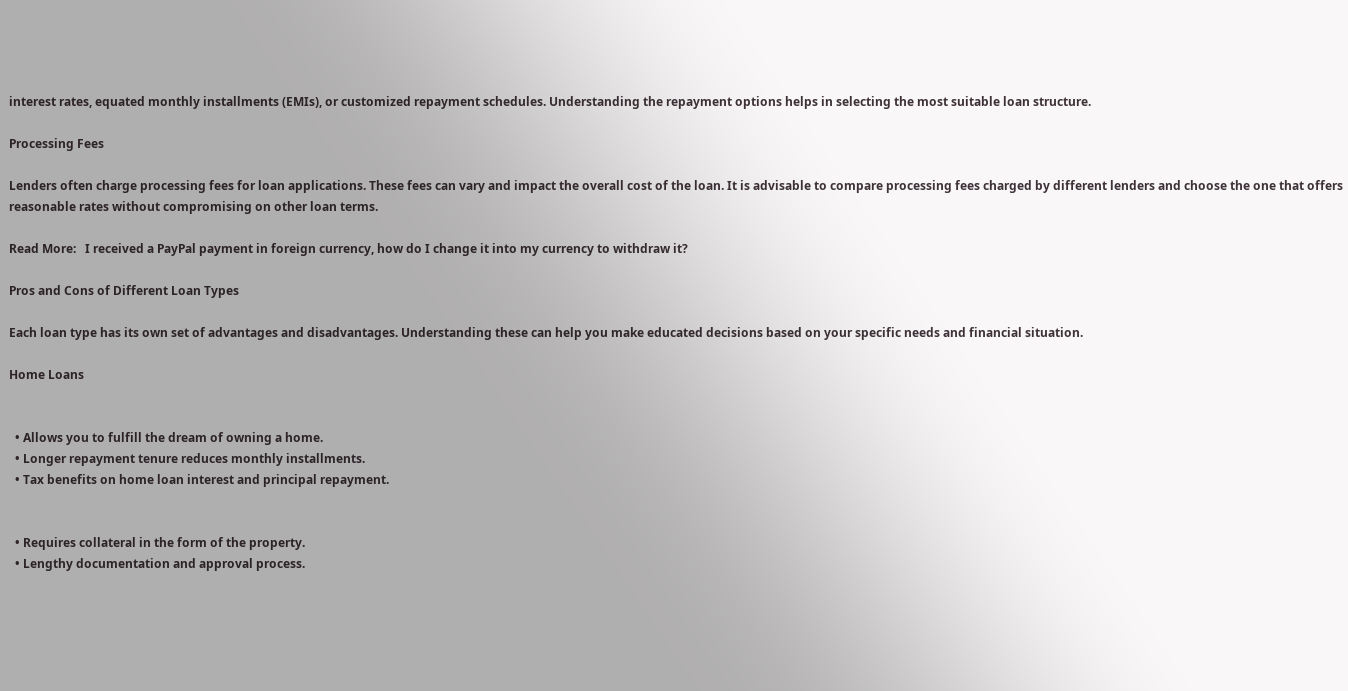interest rates, equated monthly installments (EMIs), or customized repayment schedules. Understanding the repayment options helps in selecting the most suitable loan structure.

Processing Fees

Lenders often charge processing fees for loan applications. These fees can vary and impact the overall cost of the loan. It is advisable to compare processing fees charged by different lenders and choose the one that offers reasonable rates without compromising on other loan terms.

Read More:   I received a PayPal payment in foreign currency, how do I change it into my currency to withdraw it?

Pros and Cons of Different Loan Types

Each loan type has its own set of advantages and disadvantages. Understanding these can help you make educated decisions based on your specific needs and financial situation.

Home Loans


  • Allows you to fulfill the dream of owning a home.
  • Longer repayment tenure reduces monthly installments.
  • Tax benefits on home loan interest and principal repayment.


  • Requires collateral in the form of the property.
  • Lengthy documentation and approval process.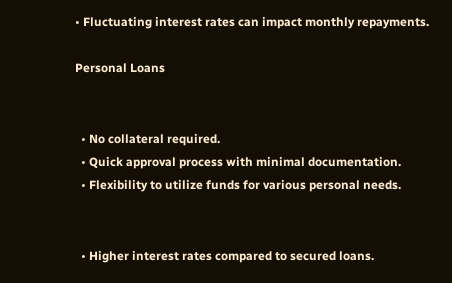• Fluctuating interest rates can impact monthly repayments.

Personal Loans


  • No collateral required.
  • Quick approval process with minimal documentation.
  • Flexibility to utilize funds for various personal needs.


  • Higher interest rates compared to secured loans.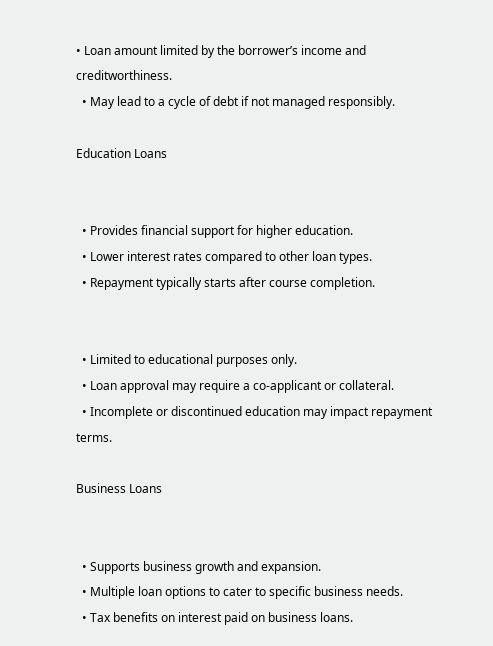• Loan amount limited by the borrower’s income and creditworthiness.
  • May lead to a cycle of debt if not managed responsibly.

Education Loans


  • Provides financial support for higher education.
  • Lower interest rates compared to other loan types.
  • Repayment typically starts after course completion.


  • Limited to educational purposes only.
  • Loan approval may require a co-applicant or collateral.
  • Incomplete or discontinued education may impact repayment terms.

Business Loans


  • Supports business growth and expansion.
  • Multiple loan options to cater to specific business needs.
  • Tax benefits on interest paid on business loans.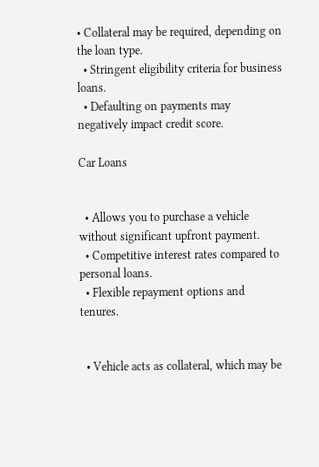• Collateral may be required, depending on the loan type.
  • Stringent eligibility criteria for business loans.
  • Defaulting on payments may negatively impact credit score.

Car Loans


  • Allows you to purchase a vehicle without significant upfront payment.
  • Competitive interest rates compared to personal loans.
  • Flexible repayment options and tenures.


  • Vehicle acts as collateral, which may be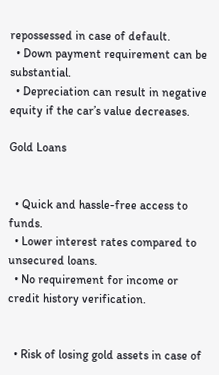repossessed in case of default.
  • Down payment requirement can be substantial.
  • Depreciation can result in negative equity if the car’s value decreases.

Gold Loans


  • Quick and hassle-free access to funds.
  • Lower interest rates compared to unsecured loans.
  • No requirement for income or credit history verification.


  • Risk of losing gold assets in case of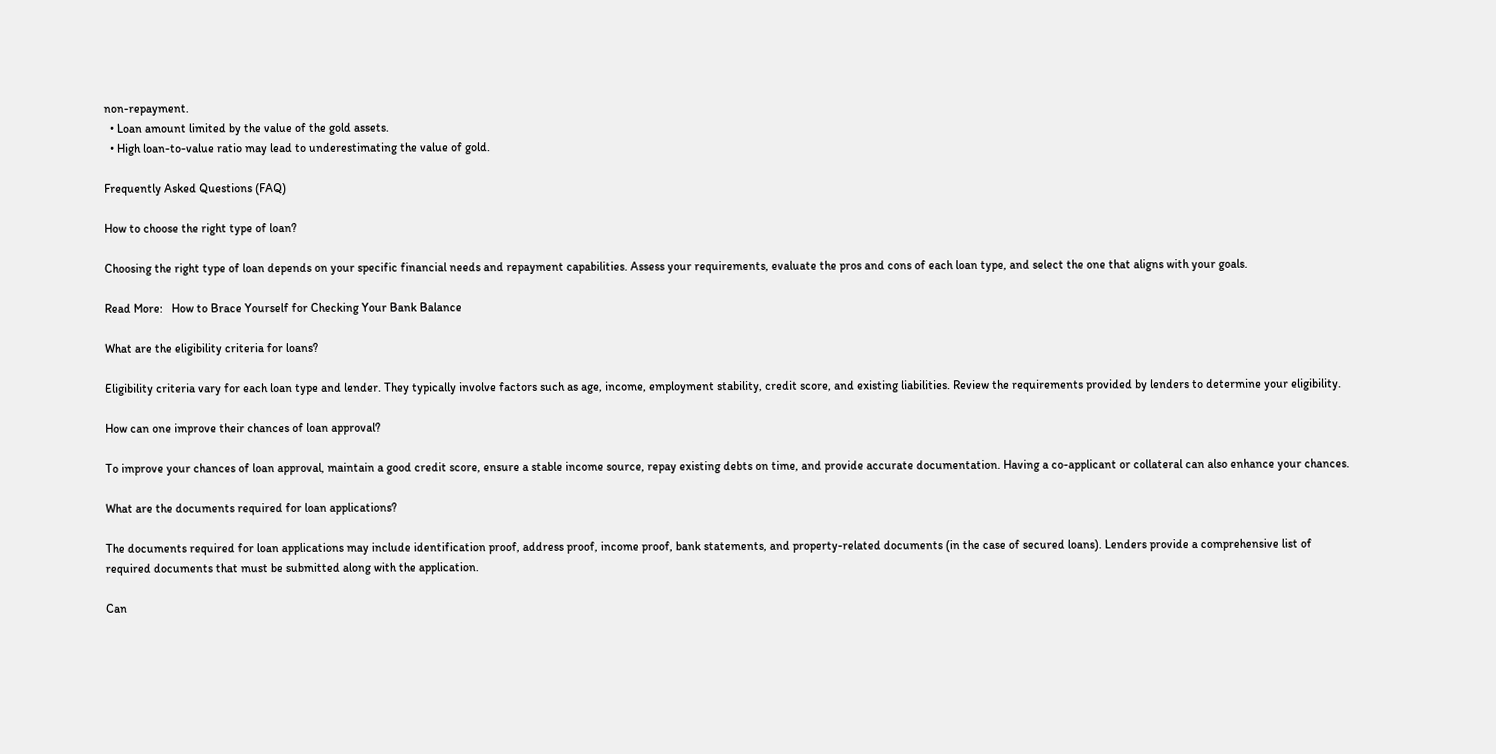non-repayment.
  • Loan amount limited by the value of the gold assets.
  • High loan-to-value ratio may lead to underestimating the value of gold.

Frequently Asked Questions (FAQ)

How to choose the right type of loan?

Choosing the right type of loan depends on your specific financial needs and repayment capabilities. Assess your requirements, evaluate the pros and cons of each loan type, and select the one that aligns with your goals.

Read More:   How to Brace Yourself for Checking Your Bank Balance

What are the eligibility criteria for loans?

Eligibility criteria vary for each loan type and lender. They typically involve factors such as age, income, employment stability, credit score, and existing liabilities. Review the requirements provided by lenders to determine your eligibility.

How can one improve their chances of loan approval?

To improve your chances of loan approval, maintain a good credit score, ensure a stable income source, repay existing debts on time, and provide accurate documentation. Having a co-applicant or collateral can also enhance your chances.

What are the documents required for loan applications?

The documents required for loan applications may include identification proof, address proof, income proof, bank statements, and property-related documents (in the case of secured loans). Lenders provide a comprehensive list of required documents that must be submitted along with the application.

Can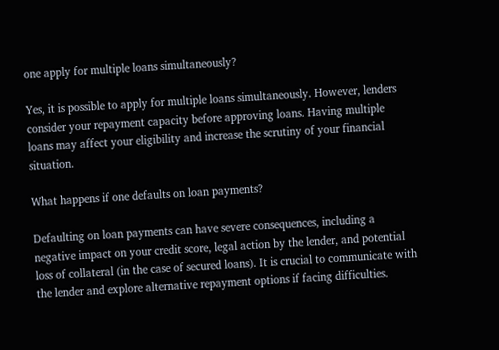one apply for multiple loans simultaneously?

Yes, it is possible to apply for multiple loans simultaneously. However, lenders consider your repayment capacity before approving loans. Having multiple loans may affect your eligibility and increase the scrutiny of your financial situation.

What happens if one defaults on loan payments?

Defaulting on loan payments can have severe consequences, including a negative impact on your credit score, legal action by the lender, and potential loss of collateral (in the case of secured loans). It is crucial to communicate with the lender and explore alternative repayment options if facing difficulties.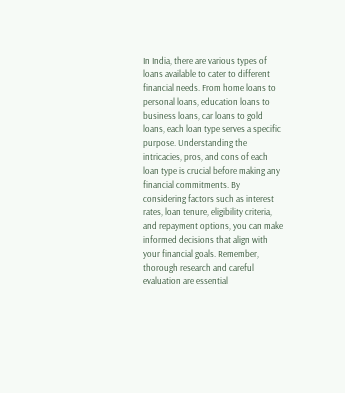In India, there are various types of loans available to cater to different financial needs. From home loans to personal loans, education loans to business loans, car loans to gold loans, each loan type serves a specific purpose. Understanding the intricacies, pros, and cons of each loan type is crucial before making any financial commitments. By considering factors such as interest rates, loan tenure, eligibility criteria, and repayment options, you can make informed decisions that align with your financial goals. Remember, thorough research and careful evaluation are essential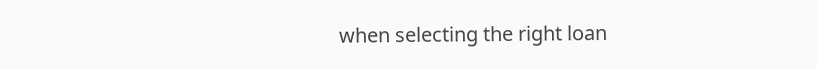when selecting the right loan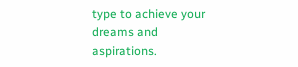type to achieve your dreams and aspirations.